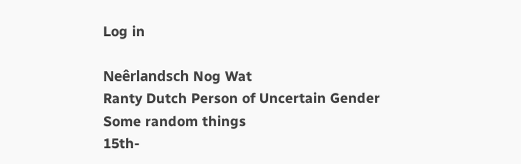Log in

Neêrlandsch Nog Wat
Ranty Dutch Person of Uncertain Gender
Some random things
15th-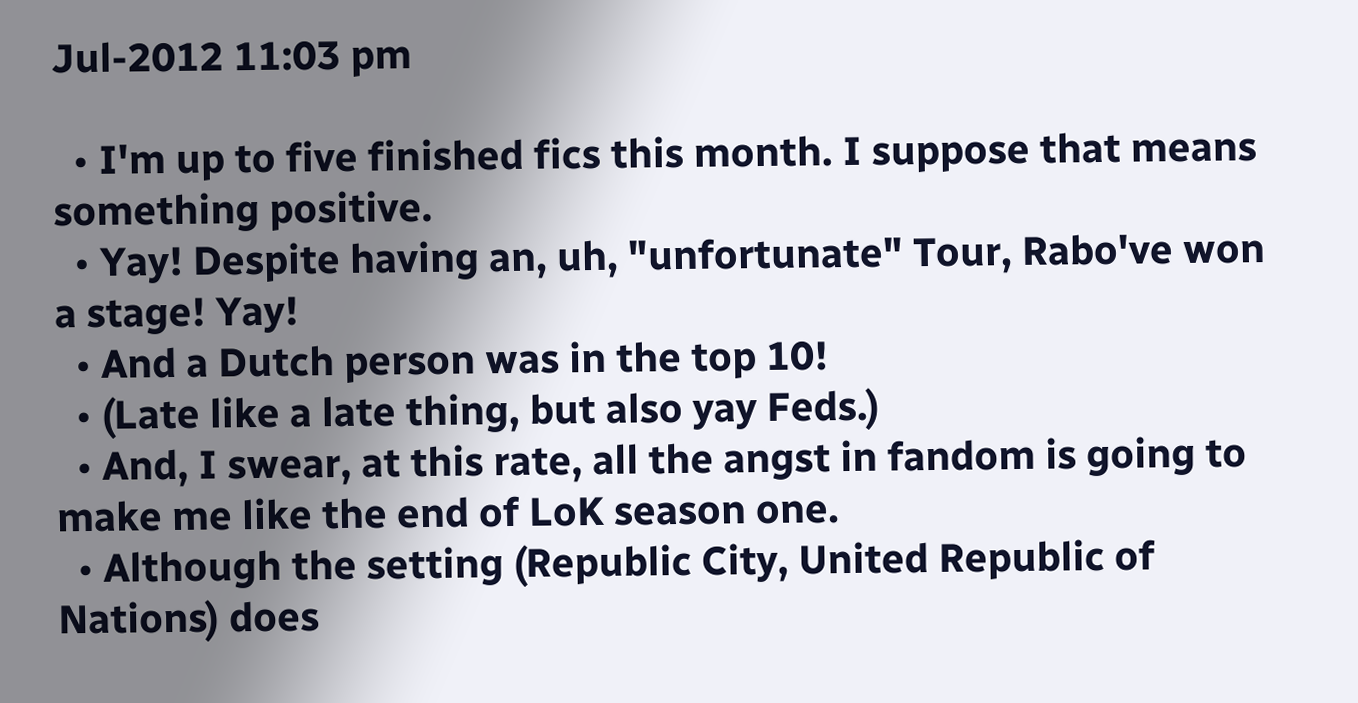Jul-2012 11:03 pm

  • I'm up to five finished fics this month. I suppose that means something positive.
  • Yay! Despite having an, uh, "unfortunate" Tour, Rabo've won a stage! Yay!
  • And a Dutch person was in the top 10!
  • (Late like a late thing, but also yay Feds.)
  • And, I swear, at this rate, all the angst in fandom is going to make me like the end of LoK season one.
  • Although the setting (Republic City, United Republic of Nations) does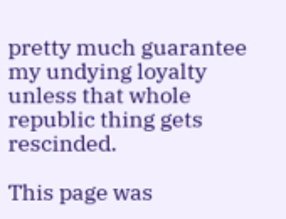pretty much guarantee my undying loyalty unless that whole republic thing gets rescinded.

This page was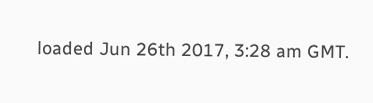loaded Jun 26th 2017, 3:28 am GMT.